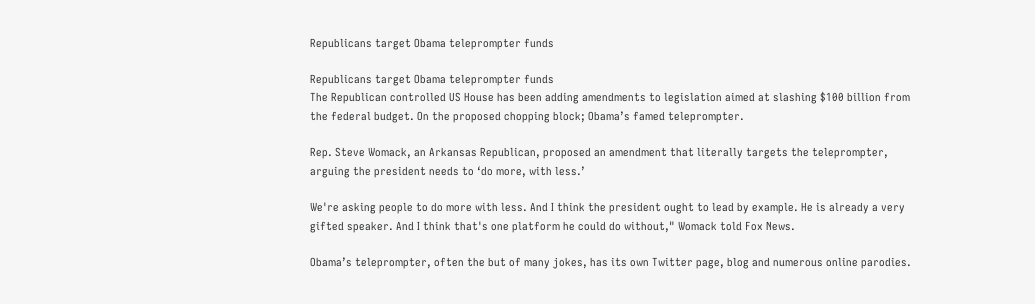Republicans target Obama teleprompter funds

Republicans target Obama teleprompter funds
The Republican controlled US House has been adding amendments to legislation aimed at slashing $100 billion from the federal budget. On the proposed chopping block; Obama’s famed teleprompter.

Rep. Steve Womack, an Arkansas Republican, proposed an amendment that literally targets the teleprompter, arguing the president needs to ‘do more, with less.’

We're asking people to do more with less. And I think the president ought to lead by example. He is already a very gifted speaker. And I think that's one platform he could do without," Womack told Fox News.

Obama’s teleprompter, often the but of many jokes, has its own Twitter page, blog and numerous online parodies.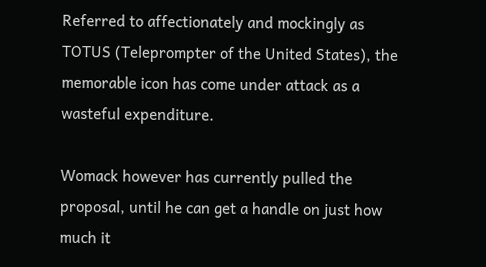Referred to affectionately and mockingly as TOTUS (Teleprompter of the United States), the memorable icon has come under attack as a wasteful expenditure.

Womack however has currently pulled the proposal, until he can get a handle on just how much it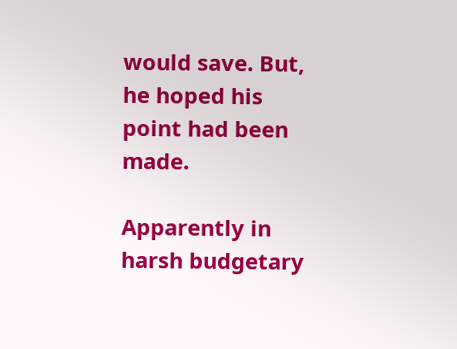would save. But, he hoped his point had been made.

Apparently in harsh budgetary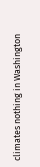climates nothing in Washington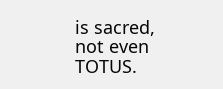is sacred, not even TOTUS.